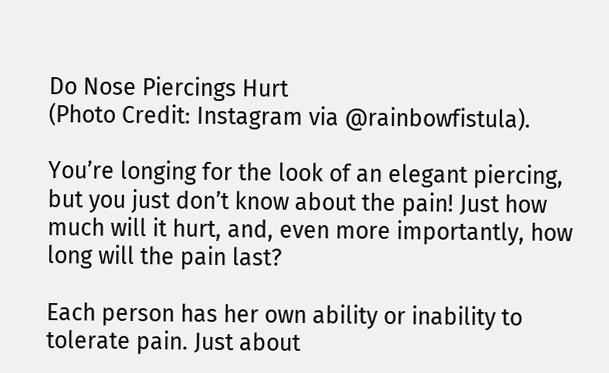Do Nose Piercings Hurt
(Photo Credit: Instagram via @rainbowfistula).

You’re longing for the look of an elegant piercing, but you just don’t know about the pain! Just how much will it hurt, and, even more importantly, how long will the pain last?

Each person has her own ability or inability to tolerate pain. Just about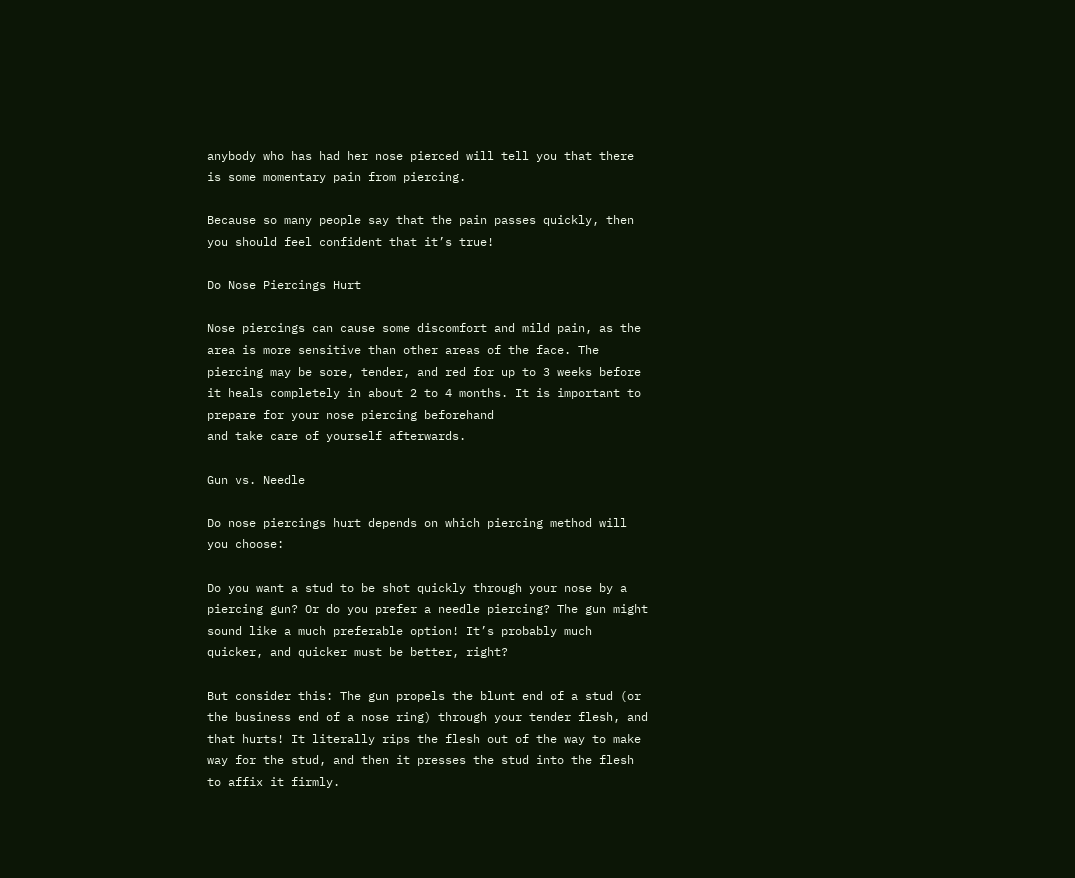anybody who has had her nose pierced will tell you that there is some momentary pain from piercing.

Because so many people say that the pain passes quickly, then you should feel confident that it’s true!

Do Nose Piercings Hurt

Nose piercings can cause some discomfort and mild pain, as the area is more sensitive than other areas of the face. The piercing may be sore, tender, and red for up to 3 weeks before it heals completely in about 2 to 4 months. It is important to prepare for your nose piercing beforehand
and take care of yourself afterwards.

Gun vs. Needle

Do nose piercings hurt depends on which piercing method will you choose:

Do you want a stud to be shot quickly through your nose by a piercing gun? Or do you prefer a needle piercing? The gun might sound like a much preferable option! It’s probably much quicker, and quicker must be better, right?

But consider this: The gun propels the blunt end of a stud (or the business end of a nose ring) through your tender flesh, and that hurts! It literally rips the flesh out of the way to make way for the stud, and then it presses the stud into the flesh to affix it firmly.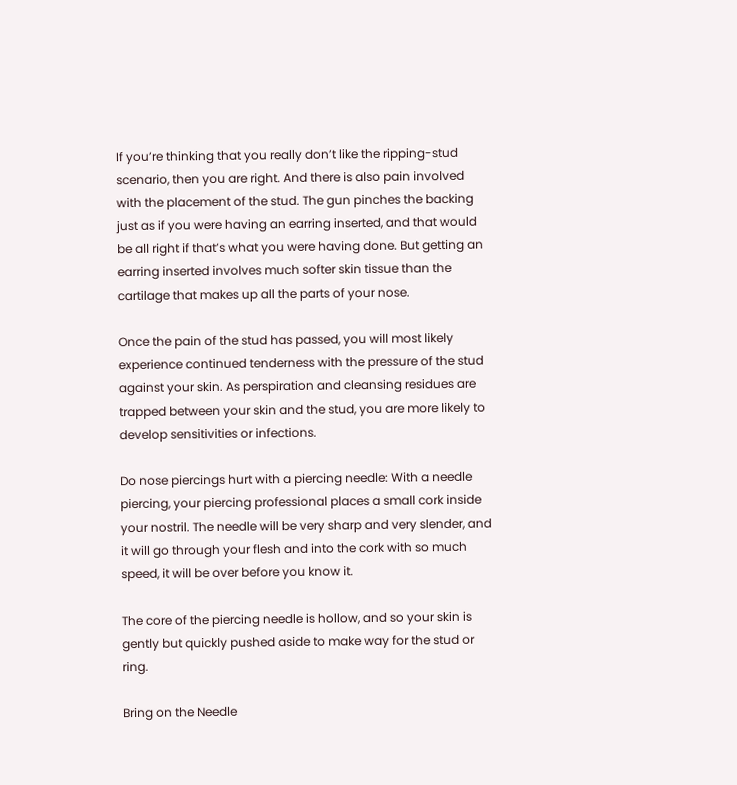If you’re thinking that you really don’t like the ripping-stud scenario, then you are right. And there is also pain involved with the placement of the stud. The gun pinches the backing just as if you were having an earring inserted, and that would be all right if that’s what you were having done. But getting an earring inserted involves much softer skin tissue than the cartilage that makes up all the parts of your nose.

Once the pain of the stud has passed, you will most likely experience continued tenderness with the pressure of the stud against your skin. As perspiration and cleansing residues are trapped between your skin and the stud, you are more likely to develop sensitivities or infections.

Do nose piercings hurt with a piercing needle: With a needle piercing, your piercing professional places a small cork inside your nostril. The needle will be very sharp and very slender, and it will go through your flesh and into the cork with so much speed, it will be over before you know it.

The core of the piercing needle is hollow, and so your skin is gently but quickly pushed aside to make way for the stud or ring.

Bring on the Needle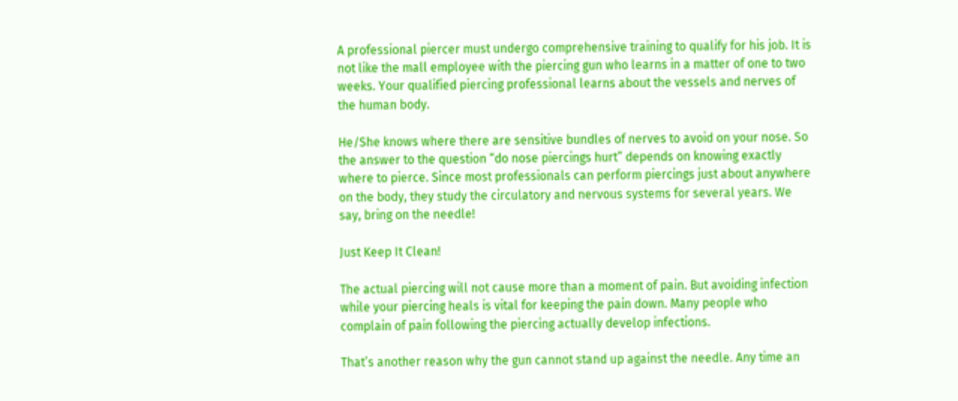A professional piercer must undergo comprehensive training to qualify for his job. It is not like the mall employee with the piercing gun who learns in a matter of one to two weeks. Your qualified piercing professional learns about the vessels and nerves of the human body.

He/She knows where there are sensitive bundles of nerves to avoid on your nose. So the answer to the question “do nose piercings hurt” depends on knowing exactly where to pierce. Since most professionals can perform piercings just about anywhere on the body, they study the circulatory and nervous systems for several years. We say, bring on the needle!

Just Keep It Clean!

The actual piercing will not cause more than a moment of pain. But avoiding infection while your piercing heals is vital for keeping the pain down. Many people who complain of pain following the piercing actually develop infections.

That’s another reason why the gun cannot stand up against the needle. Any time an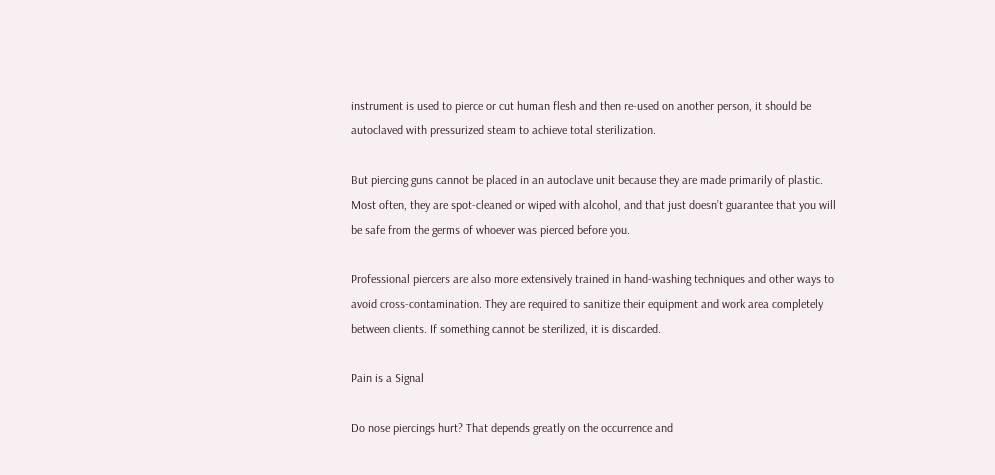instrument is used to pierce or cut human flesh and then re-used on another person, it should be autoclaved with pressurized steam to achieve total sterilization.

But piercing guns cannot be placed in an autoclave unit because they are made primarily of plastic. Most often, they are spot-cleaned or wiped with alcohol, and that just doesn’t guarantee that you will be safe from the germs of whoever was pierced before you.

Professional piercers are also more extensively trained in hand-washing techniques and other ways to avoid cross-contamination. They are required to sanitize their equipment and work area completely between clients. If something cannot be sterilized, it is discarded.

Pain is a Signal

Do nose piercings hurt? That depends greatly on the occurrence and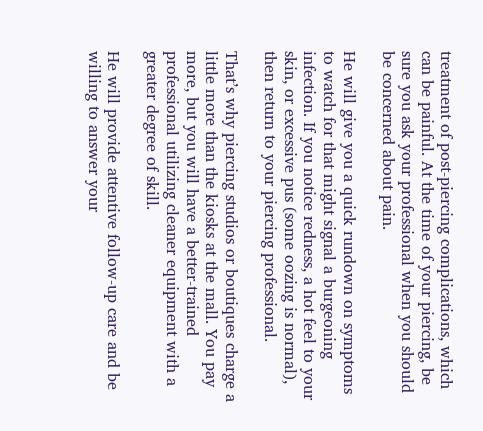treatment of post-piercing complications, which can be painful. At the time of your piercing, be sure you ask your professional when you should be concerned about pain.

He will give you a quick rundown on symptoms to watch for that might signal a burgeoning infection. If you notice redness, a hot feel to your skin, or excessive pus (some oozing is normal), then return to your piercing professional.

That’s why piercing studios or boutiques charge a little more than the kiosks at the mall. You pay more, but you will have a better-trained professional utilizing cleaner equipment with a greater degree of skill.

He will provide attentive follow-up care and be willing to answer your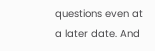questions even at a later date. And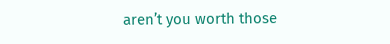aren’t you worth those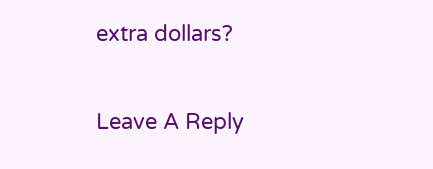extra dollars?

Leave A Reply